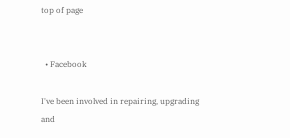top of page


  • Facebook

I've been involved in repairing, upgrading and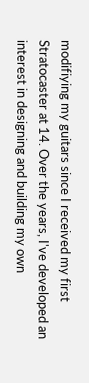modifiying my guitars since I received my first Stratocaster at 14. Over the years, I've developed an interest in designing and building my own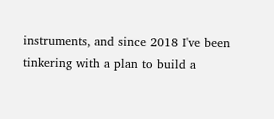instruments, and since 2018 I've been tinkering with a plan to build a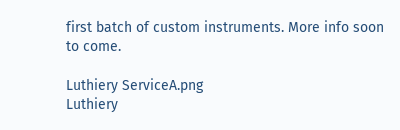first batch of custom instruments. More info soon to come.

Luthiery ServiceA.png
Luthiery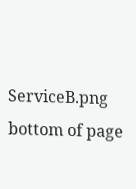ServiceB.png
bottom of page